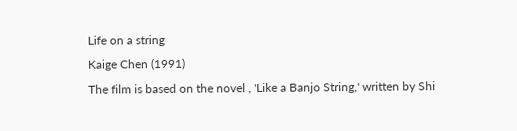Life on a string
Kaige Chen (1991)
The film is based on the novel , 'Like a Banjo String,' written by Shi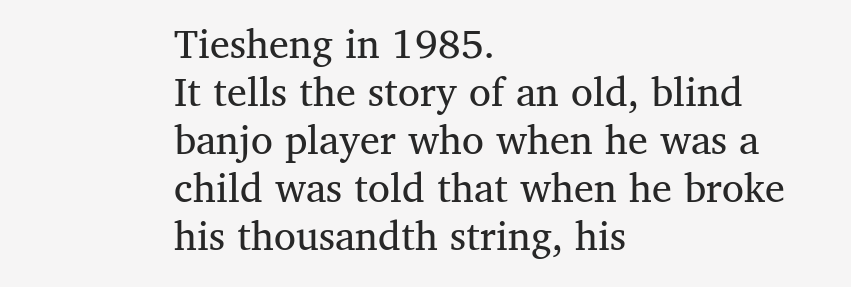Tiesheng in 1985.
It tells the story of an old, blind banjo player who when he was a child was told that when he broke his thousandth string, his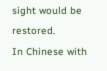sight would be restored.
In Chinese with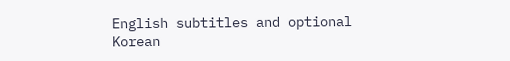English subtitles and optional Korean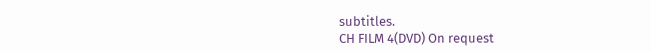subtitles.
CH FILM 4(DVD) On request